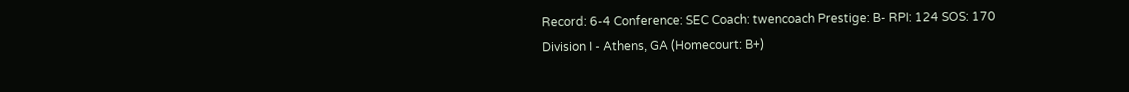Record: 6-4 Conference: SEC Coach: twencoach Prestige: B- RPI: 124 SOS: 170
Division I - Athens, GA (Homecourt: B+)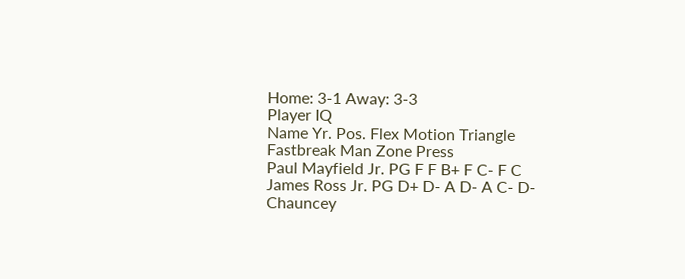Home: 3-1 Away: 3-3
Player IQ
Name Yr. Pos. Flex Motion Triangle Fastbreak Man Zone Press
Paul Mayfield Jr. PG F F B+ F C- F C
James Ross Jr. PG D+ D- A D- A C- D-
Chauncey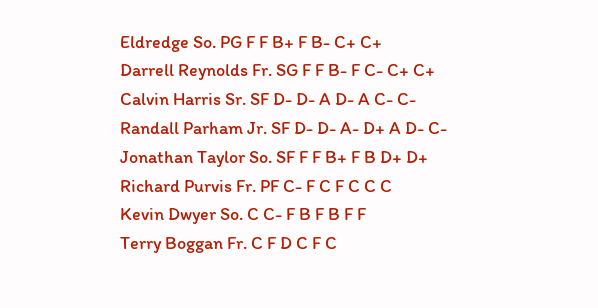Eldredge So. PG F F B+ F B- C+ C+
Darrell Reynolds Fr. SG F F B- F C- C+ C+
Calvin Harris Sr. SF D- D- A D- A C- C-
Randall Parham Jr. SF D- D- A- D+ A D- C-
Jonathan Taylor So. SF F F B+ F B D+ D+
Richard Purvis Fr. PF C- F C F C C C
Kevin Dwyer So. C C- F B F B F F
Terry Boggan Fr. C F D C F C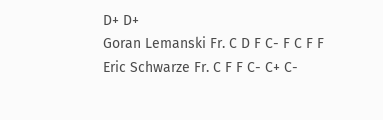D+ D+
Goran Lemanski Fr. C D F C- F C F F
Eric Schwarze Fr. C F F C- C+ C-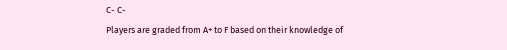C- C-
Players are graded from A+ to F based on their knowledge of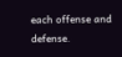each offense and defense.